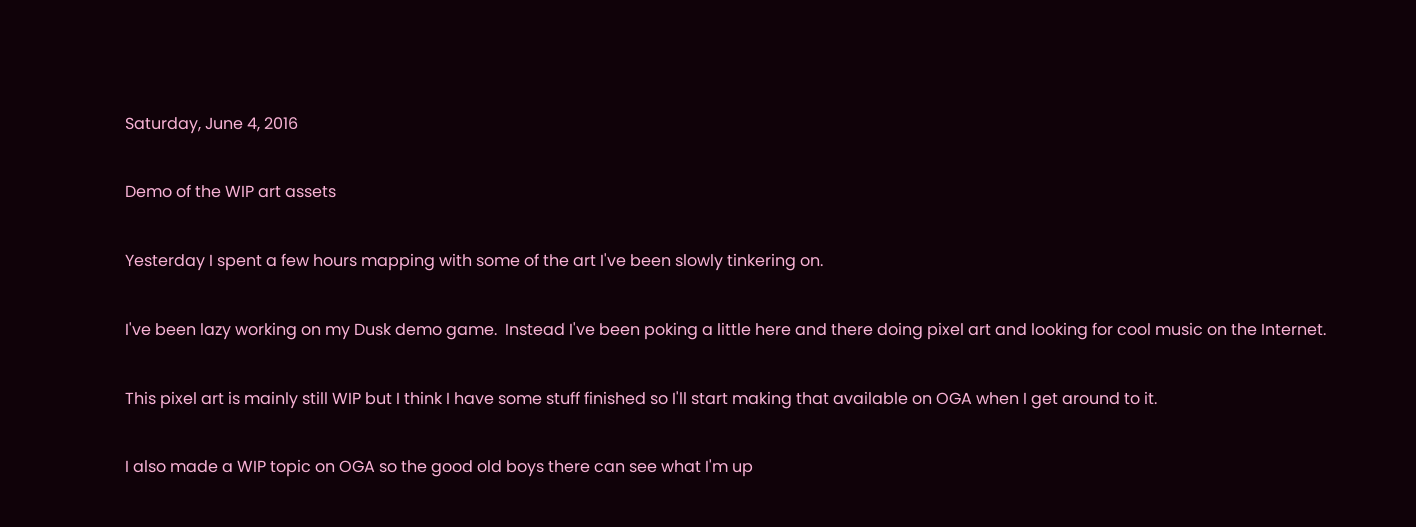Saturday, June 4, 2016

Demo of the WIP art assets

Yesterday I spent a few hours mapping with some of the art I've been slowly tinkering on.

I've been lazy working on my Dusk demo game.  Instead I've been poking a little here and there doing pixel art and looking for cool music on the Internet.

This pixel art is mainly still WIP but I think I have some stuff finished so I'll start making that available on OGA when I get around to it.

I also made a WIP topic on OGA so the good old boys there can see what I'm up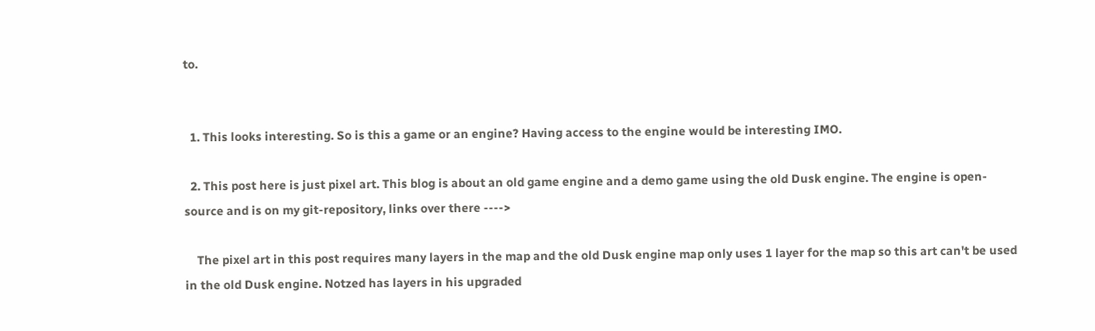to.


  1. This looks interesting. So is this a game or an engine? Having access to the engine would be interesting IMO.

  2. This post here is just pixel art. This blog is about an old game engine and a demo game using the old Dusk engine. The engine is open-source and is on my git-repository, links over there ---->

    The pixel art in this post requires many layers in the map and the old Dusk engine map only uses 1 layer for the map so this art can't be used in the old Dusk engine. Notzed has layers in his upgraded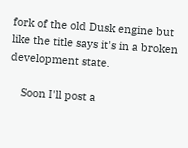fork of the old Dusk engine but like the title says it's in a broken development state.

    Soon I'll post a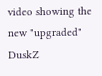video showing the new "upgraded" DuskZ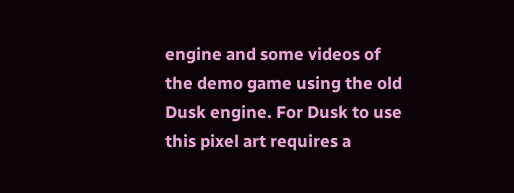engine and some videos of the demo game using the old Dusk engine. For Dusk to use this pixel art requires a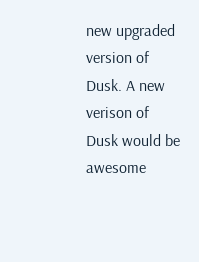new upgraded version of Dusk. A new verison of Dusk would be awesome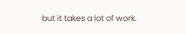but it takes a lot of work.